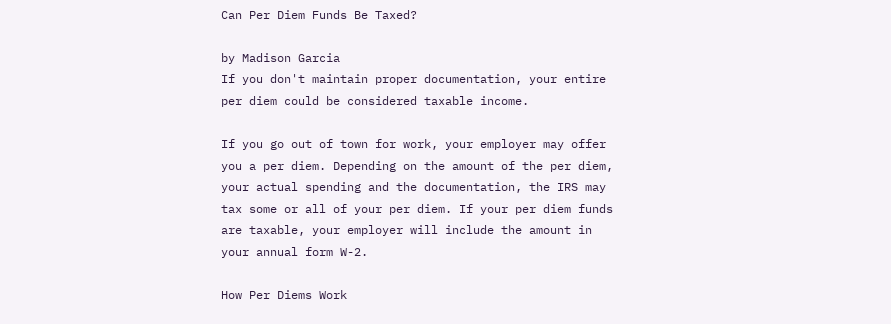Can Per Diem Funds Be Taxed?

by Madison Garcia
If you don't maintain proper documentation, your entire per diem could be considered taxable income.

If you go out of town for work, your employer may offer you a per diem. Depending on the amount of the per diem, your actual spending and the documentation, the IRS may tax some or all of your per diem. If your per diem funds are taxable, your employer will include the amount in your annual form W-2.

How Per Diems Work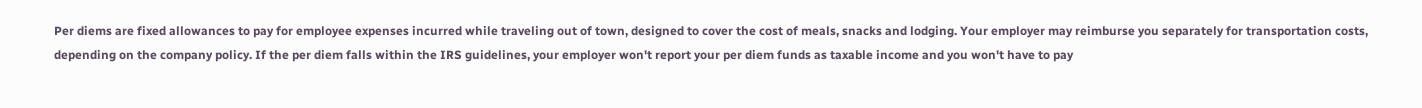Per diems are fixed allowances to pay for employee expenses incurred while traveling out of town, designed to cover the cost of meals, snacks and lodging. Your employer may reimburse you separately for transportation costs, depending on the company policy. If the per diem falls within the IRS guidelines, your employer won't report your per diem funds as taxable income and you won't have to pay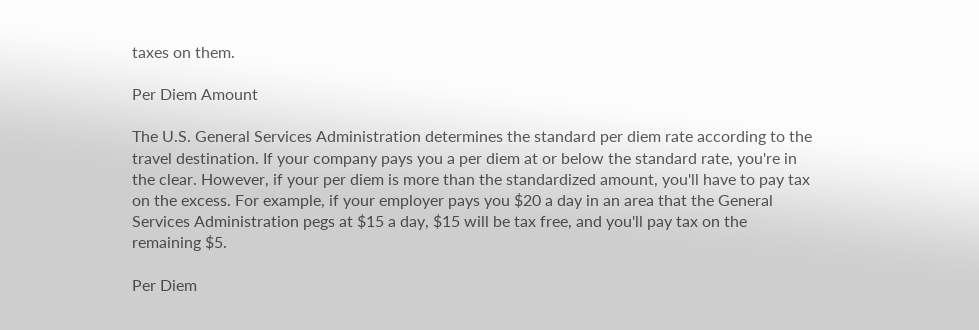taxes on them.

Per Diem Amount

The U.S. General Services Administration determines the standard per diem rate according to the travel destination. If your company pays you a per diem at or below the standard rate, you're in the clear. However, if your per diem is more than the standardized amount, you'll have to pay tax on the excess. For example, if your employer pays you $20 a day in an area that the General Services Administration pegs at $15 a day, $15 will be tax free, and you'll pay tax on the remaining $5.

Per Diem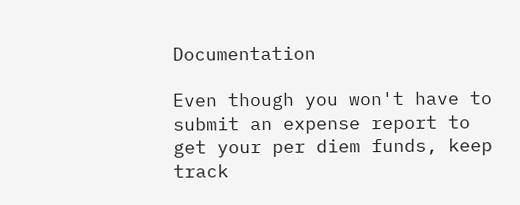Documentation

Even though you won't have to submit an expense report to get your per diem funds, keep track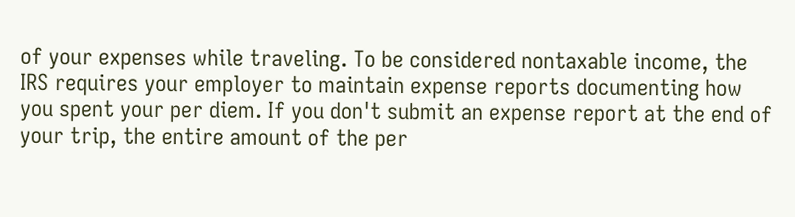of your expenses while traveling. To be considered nontaxable income, the IRS requires your employer to maintain expense reports documenting how you spent your per diem. If you don't submit an expense report at the end of your trip, the entire amount of the per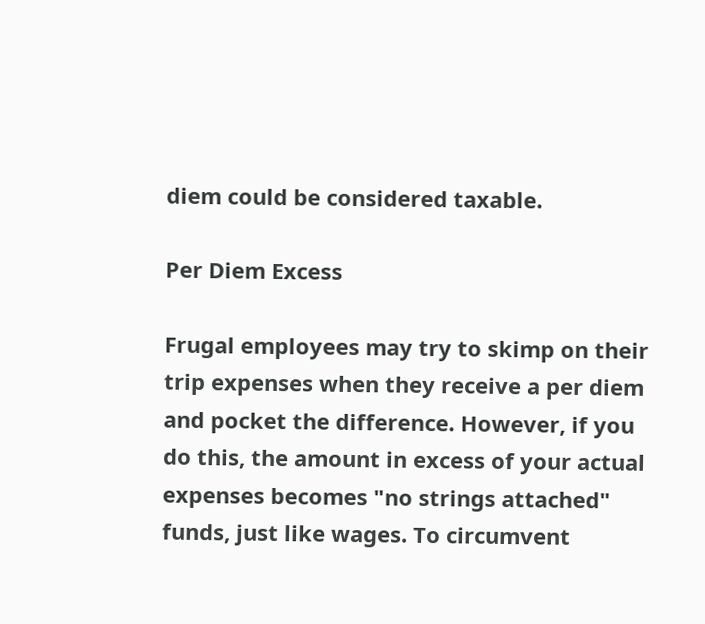diem could be considered taxable.

Per Diem Excess

Frugal employees may try to skimp on their trip expenses when they receive a per diem and pocket the difference. However, if you do this, the amount in excess of your actual expenses becomes "no strings attached" funds, just like wages. To circumvent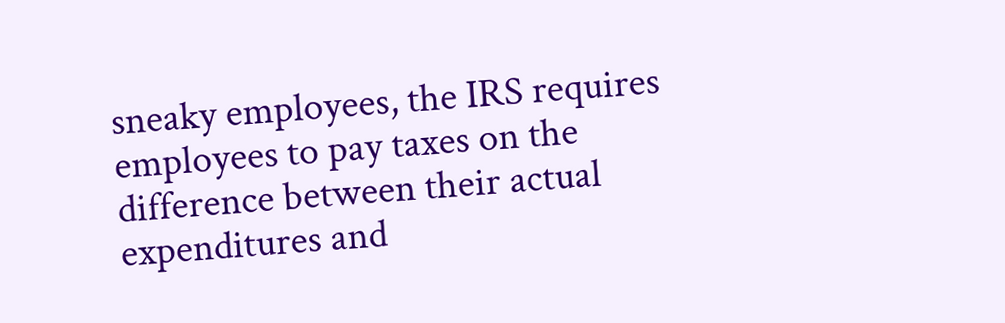sneaky employees, the IRS requires employees to pay taxes on the difference between their actual expenditures and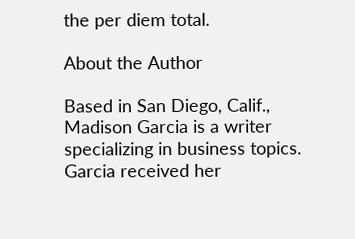the per diem total.

About the Author

Based in San Diego, Calif., Madison Garcia is a writer specializing in business topics. Garcia received her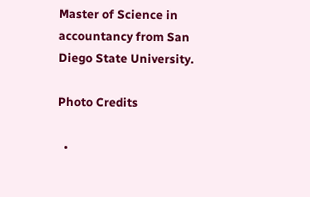Master of Science in accountancy from San Diego State University.

Photo Credits

  •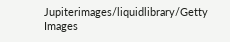Jupiterimages/liquidlibrary/Getty Images